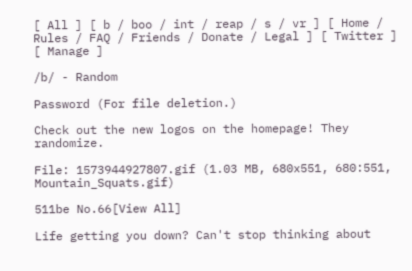[ All ] [ b / boo / int / reap / s / vr ] [ Home / Rules / FAQ / Friends / Donate / Legal ] [ Twitter ] [ Manage ]

/b/ - Random

Password (For file deletion.)

Check out the new logos on the homepage! They randomize.

File: 1573944927807.gif (1.03 MB, 680x551, 680:551, Mountain_Squats.gif)

511be No.66[View All]

Life getting you down? Can't stop thinking about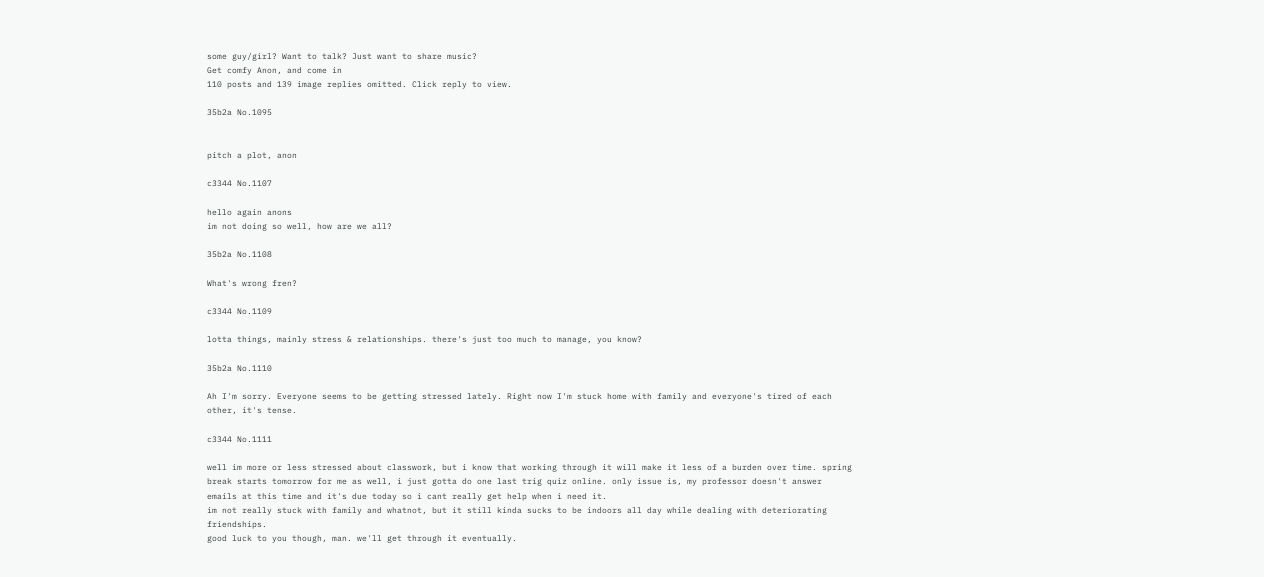some guy/girl? Want to talk? Just want to share music?
Get comfy Anon, and come in
110 posts and 139 image replies omitted. Click reply to view.

35b2a No.1095


pitch a plot, anon

c3344 No.1107

hello again anons
im not doing so well, how are we all?

35b2a No.1108

What's wrong fren?

c3344 No.1109

lotta things, mainly stress & relationships. there's just too much to manage, you know?

35b2a No.1110

Ah I'm sorry. Everyone seems to be getting stressed lately. Right now I'm stuck home with family and everyone's tired of each other, it's tense.

c3344 No.1111

well im more or less stressed about classwork, but i know that working through it will make it less of a burden over time. spring break starts tomorrow for me as well, i just gotta do one last trig quiz online. only issue is, my professor doesn't answer emails at this time and it's due today so i cant really get help when i need it.
im not really stuck with family and whatnot, but it still kinda sucks to be indoors all day while dealing with deteriorating friendships.
good luck to you though, man. we'll get through it eventually.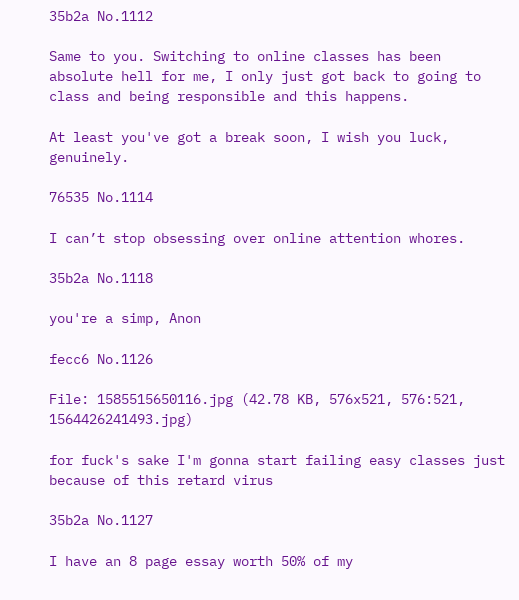35b2a No.1112

Same to you. Switching to online classes has been absolute hell for me, I only just got back to going to class and being responsible and this happens.

At least you've got a break soon, I wish you luck, genuinely.

76535 No.1114

I can’t stop obsessing over online attention whores.

35b2a No.1118

you're a simp, Anon

fecc6 No.1126

File: 1585515650116.jpg (42.78 KB, 576x521, 576:521, 1564426241493.jpg)

for fuck's sake I'm gonna start failing easy classes just because of this retard virus

35b2a No.1127

I have an 8 page essay worth 50% of my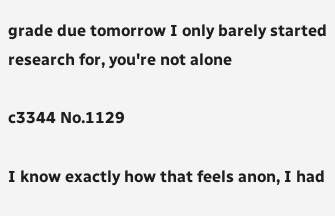grade due tomorrow I only barely started research for, you're not alone

c3344 No.1129

I know exactly how that feels anon, I had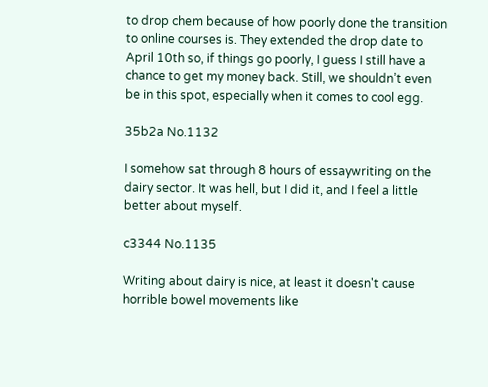to drop chem because of how poorly done the transition to online courses is. They extended the drop date to April 10th so, if things go poorly, I guess I still have a chance to get my money back. Still, we shouldn’t even be in this spot, especially when it comes to cool egg.

35b2a No.1132

I somehow sat through 8 hours of essaywriting on the dairy sector. It was hell, but I did it, and I feel a little better about myself.

c3344 No.1135

Writing about dairy is nice, at least it doesn't cause horrible bowel movements like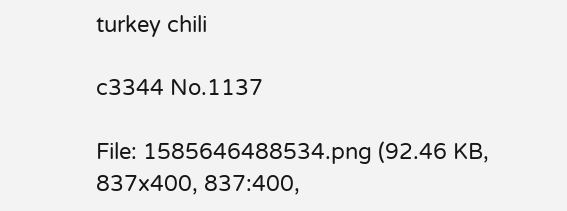turkey chili

c3344 No.1137

File: 1585646488534.png (92.46 KB, 837x400, 837:400,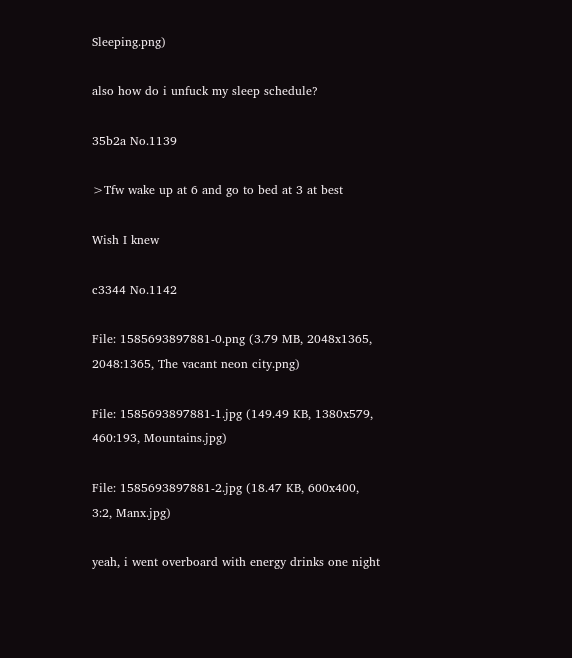Sleeping.png)

also how do i unfuck my sleep schedule?

35b2a No.1139

>Tfw wake up at 6 and go to bed at 3 at best

Wish I knew

c3344 No.1142

File: 1585693897881-0.png (3.79 MB, 2048x1365, 2048:1365, The vacant neon city.png)

File: 1585693897881-1.jpg (149.49 KB, 1380x579, 460:193, Mountains.jpg)

File: 1585693897881-2.jpg (18.47 KB, 600x400, 3:2, Manx.jpg)

yeah, i went overboard with energy drinks one night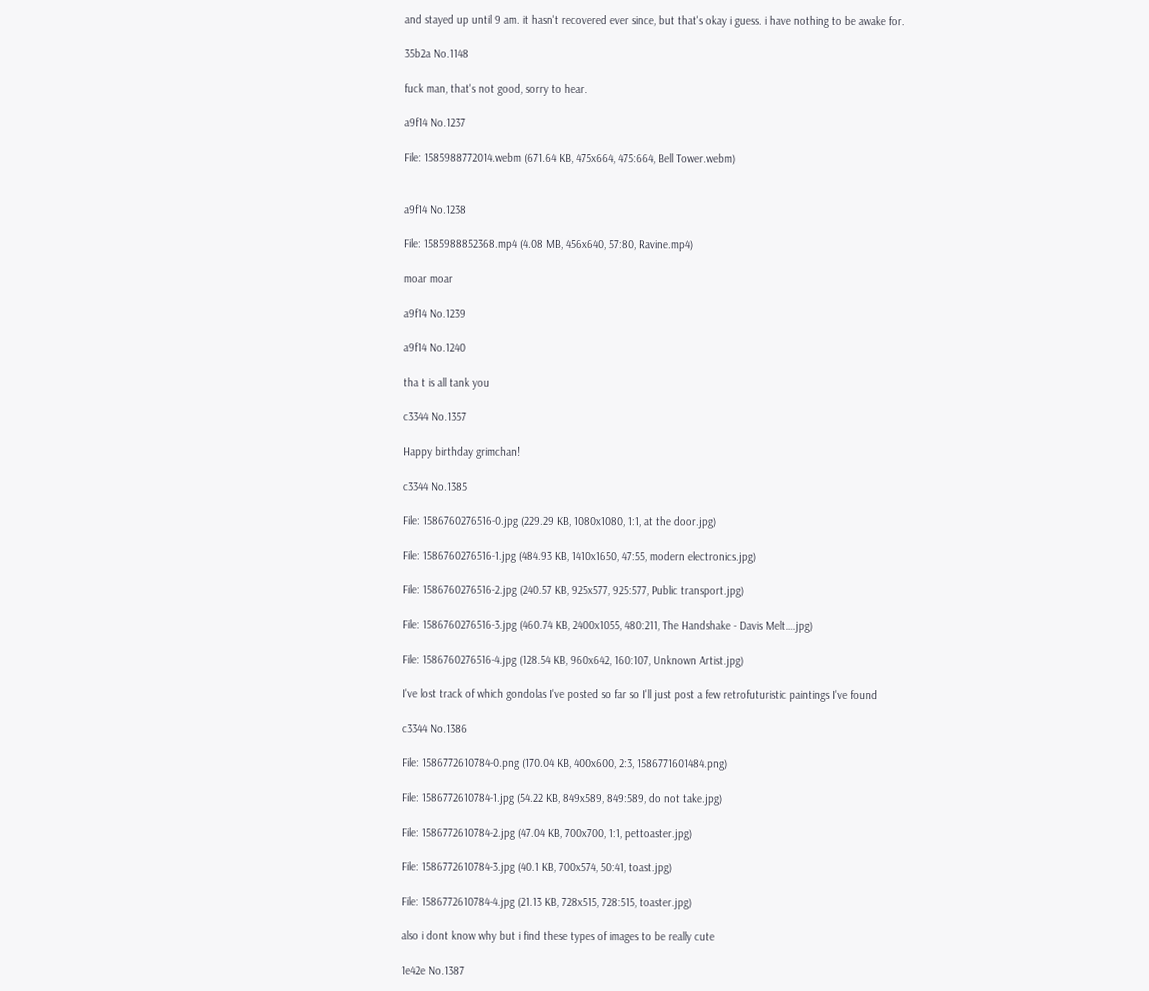and stayed up until 9 am. it hasn't recovered ever since, but that's okay i guess. i have nothing to be awake for.

35b2a No.1148

fuck man, that's not good, sorry to hear.

a9f14 No.1237

File: 1585988772014.webm (671.64 KB, 475x664, 475:664, Bell Tower.webm)


a9f14 No.1238

File: 1585988852368.mp4 (4.08 MB, 456x640, 57:80, Ravine.mp4)

moar moar

a9f14 No.1239

a9f14 No.1240

tha t is all tank you

c3344 No.1357

Happy birthday grimchan!

c3344 No.1385

File: 1586760276516-0.jpg (229.29 KB, 1080x1080, 1:1, at the door.jpg)

File: 1586760276516-1.jpg (484.93 KB, 1410x1650, 47:55, modern electronics.jpg)

File: 1586760276516-2.jpg (240.57 KB, 925x577, 925:577, Public transport.jpg)

File: 1586760276516-3.jpg (460.74 KB, 2400x1055, 480:211, The Handshake - Davis Melt….jpg)

File: 1586760276516-4.jpg (128.54 KB, 960x642, 160:107, Unknown Artist.jpg)

I've lost track of which gondolas I've posted so far so I'll just post a few retrofuturistic paintings I've found

c3344 No.1386

File: 1586772610784-0.png (170.04 KB, 400x600, 2:3, 1586771601484.png)

File: 1586772610784-1.jpg (54.22 KB, 849x589, 849:589, do not take.jpg)

File: 1586772610784-2.jpg (47.04 KB, 700x700, 1:1, pettoaster.jpg)

File: 1586772610784-3.jpg (40.1 KB, 700x574, 50:41, toast.jpg)

File: 1586772610784-4.jpg (21.13 KB, 728x515, 728:515, toaster.jpg)

also i dont know why but i find these types of images to be really cute

1e42e No.1387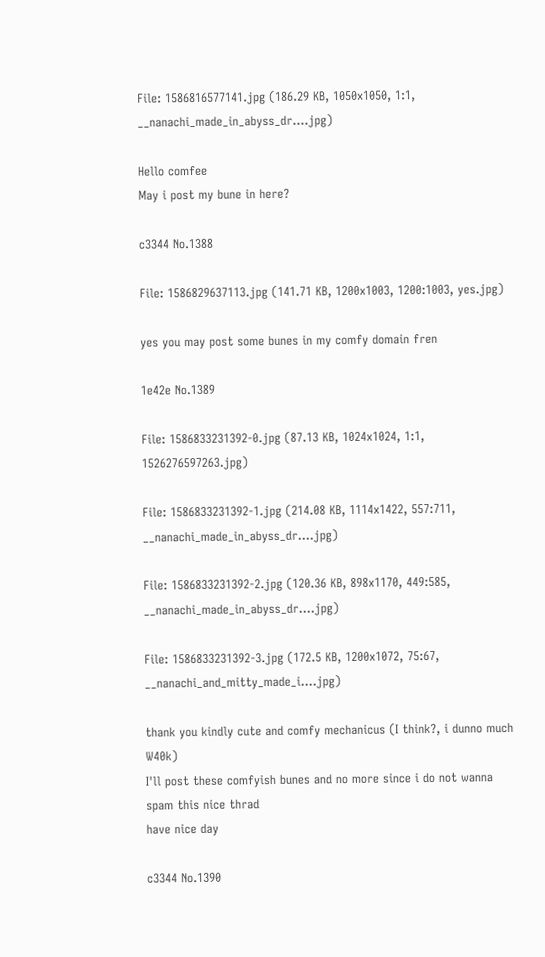File: 1586816577141.jpg (186.29 KB, 1050x1050, 1:1, __nanachi_made_in_abyss_dr….jpg)

Hello comfee
May i post my bune in here?

c3344 No.1388

File: 1586829637113.jpg (141.71 KB, 1200x1003, 1200:1003, yes.jpg)

yes you may post some bunes in my comfy domain fren

1e42e No.1389

File: 1586833231392-0.jpg (87.13 KB, 1024x1024, 1:1, 1526276597263.jpg)

File: 1586833231392-1.jpg (214.08 KB, 1114x1422, 557:711, __nanachi_made_in_abyss_dr….jpg)

File: 1586833231392-2.jpg (120.36 KB, 898x1170, 449:585, __nanachi_made_in_abyss_dr….jpg)

File: 1586833231392-3.jpg (172.5 KB, 1200x1072, 75:67, __nanachi_and_mitty_made_i….jpg)

thank you kindly cute and comfy mechanicus (I think?, i dunno much W40k)
I'll post these comfyish bunes and no more since i do not wanna spam this nice thrad
have nice day

c3344 No.1390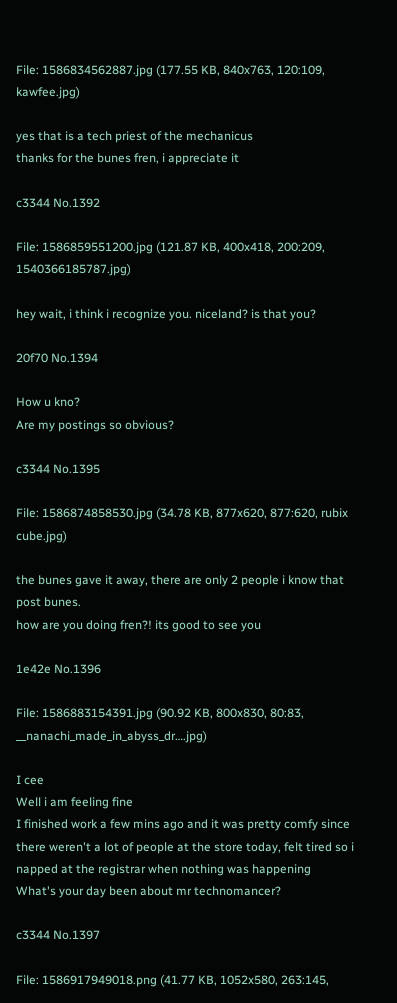File: 1586834562887.jpg (177.55 KB, 840x763, 120:109, kawfee.jpg)

yes that is a tech priest of the mechanicus
thanks for the bunes fren, i appreciate it

c3344 No.1392

File: 1586859551200.jpg (121.87 KB, 400x418, 200:209, 1540366185787.jpg)

hey wait, i think i recognize you. niceland? is that you?

20f70 No.1394

How u kno?
Are my postings so obvious?

c3344 No.1395

File: 1586874858530.jpg (34.78 KB, 877x620, 877:620, rubix cube.jpg)

the bunes gave it away, there are only 2 people i know that post bunes.
how are you doing fren?! its good to see you

1e42e No.1396

File: 1586883154391.jpg (90.92 KB, 800x830, 80:83, __nanachi_made_in_abyss_dr….jpg)

I cee
Well i am feeling fine
I finished work a few mins ago and it was pretty comfy since there weren't a lot of people at the store today, felt tired so i napped at the registrar when nothing was happening
What's your day been about mr technomancer?

c3344 No.1397

File: 1586917949018.png (41.77 KB, 1052x580, 263:145,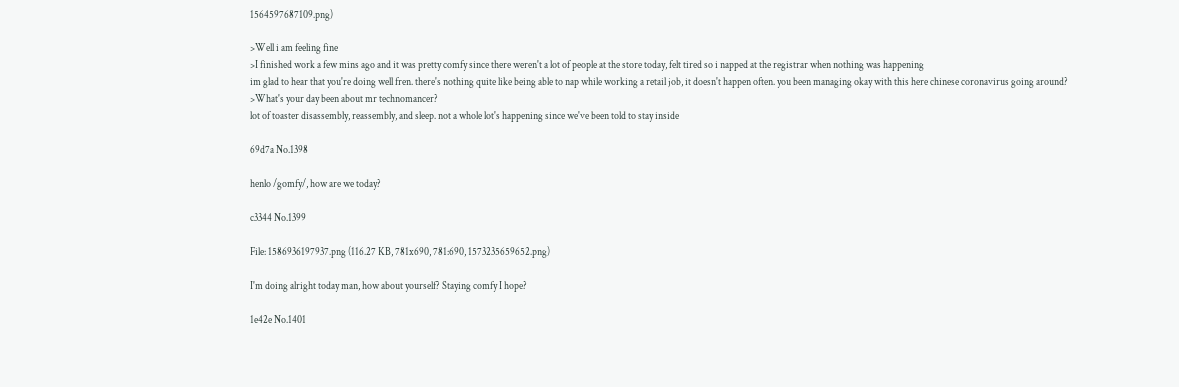1564597687109.png)

>Well i am feeling fine
>I finished work a few mins ago and it was pretty comfy since there weren't a lot of people at the store today, felt tired so i napped at the registrar when nothing was happening
im glad to hear that you're doing well fren. there's nothing quite like being able to nap while working a retail job, it doesn't happen often. you been managing okay with this here chinese coronavirus going around?
>What's your day been about mr technomancer?
lot of toaster disassembly, reassembly, and sleep. not a whole lot's happening since we've been told to stay inside

69d7a No.1398

henlo /gomfy/, how are we today?

c3344 No.1399

File: 1586936197937.png (116.27 KB, 781x690, 781:690, 1573235659652.png)

I'm doing alright today man, how about yourself? Staying comfy I hope?

1e42e No.1401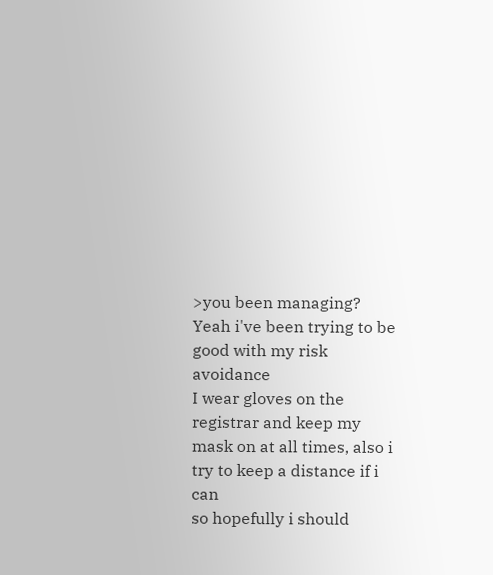>you been managing?
Yeah i've been trying to be good with my risk avoidance
I wear gloves on the registrar and keep my mask on at all times, also i try to keep a distance if i can
so hopefully i should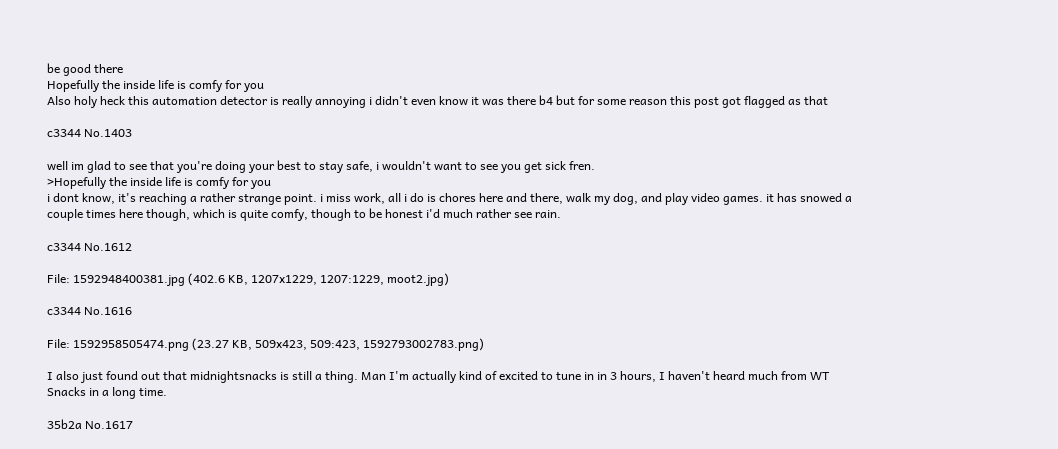be good there
Hopefully the inside life is comfy for you
Also holy heck this automation detector is really annoying i didn't even know it was there b4 but for some reason this post got flagged as that

c3344 No.1403

well im glad to see that you're doing your best to stay safe, i wouldn't want to see you get sick fren.
>Hopefully the inside life is comfy for you
i dont know, it's reaching a rather strange point. i miss work, all i do is chores here and there, walk my dog, and play video games. it has snowed a couple times here though, which is quite comfy, though to be honest i'd much rather see rain.

c3344 No.1612

File: 1592948400381.jpg (402.6 KB, 1207x1229, 1207:1229, moot2.jpg)

c3344 No.1616

File: 1592958505474.png (23.27 KB, 509x423, 509:423, 1592793002783.png)

I also just found out that midnightsnacks is still a thing. Man I'm actually kind of excited to tune in in 3 hours, I haven't heard much from WT Snacks in a long time.

35b2a No.1617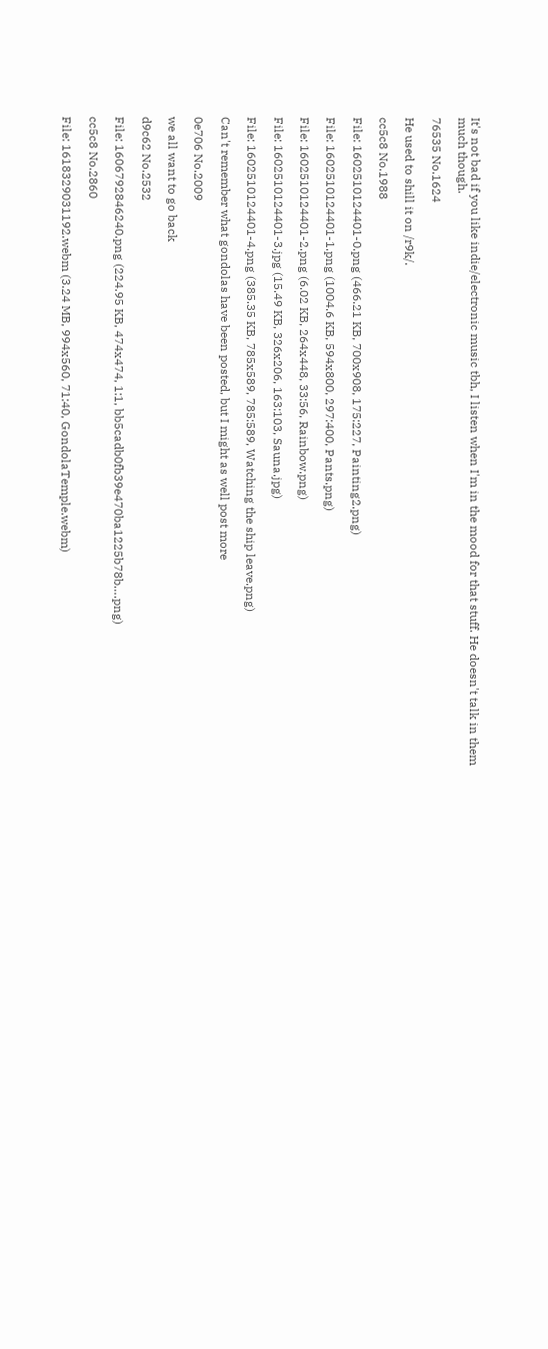It's not bad if you like indie/electronic music tbh, I listen when I'm in the mood for that stuff. He doesn't talk in them much though.

76535 No.1624

He used to shill it on /r9k/.

cc5c8 No.1988

File: 1602510124401-0.png (466.21 KB, 700x908, 175:227, Painting2.png)

File: 1602510124401-1.png (1004.6 KB, 594x800, 297:400, Pants.png)

File: 1602510124401-2.png (6.02 KB, 264x448, 33:56, Rainbow.png)

File: 1602510124401-3.jpg (15.49 KB, 326x206, 163:103, Sauna.jpg)

File: 1602510124401-4.png (385.35 KB, 785x589, 785:589, Watching the ship leave.png)

Can't remember what gondolas have been posted, but I might as well post more

0e706 No.2009

we all want to go back

d9c62 No.2532

File: 1606792846240.png (224.95 KB, 474x474, 1:1, bb5cadb0fb39e470ba1225b78b….png)

cc5c8 No.2860

File: 1618329031192.webm (3.24 MB, 994x560, 71:40, GondolaTemple.webm)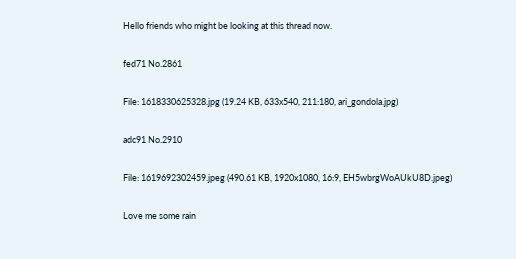Hello friends who might be looking at this thread now.

fed71 No.2861

File: 1618330625328.jpg (19.24 KB, 633x540, 211:180, ari_gondola.jpg)

adc91 No.2910

File: 1619692302459.jpeg (490.61 KB, 1920x1080, 16:9, EH5wbrgWoAUkU8D.jpeg)

Love me some rain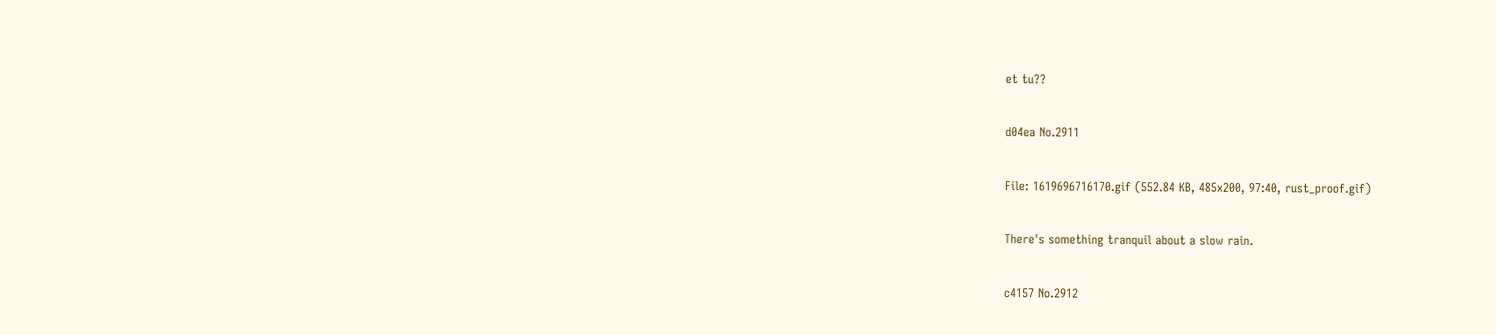et tu??

d04ea No.2911

File: 1619696716170.gif (552.84 KB, 485x200, 97:40, rust_proof.gif)

There's something tranquil about a slow rain.

c4157 No.2912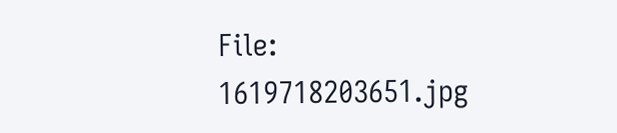File: 1619718203651.jpg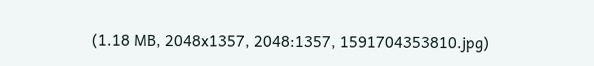(1.18 MB, 2048x1357, 2048:1357, 1591704353810.jpg)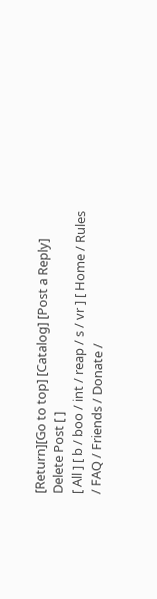[Return][Go to top] [Catalog] [Post a Reply]
Delete Post [ ]
[ All ] [ b / boo / int / reap / s / vr ] [ Home / Rules / FAQ / Friends / Donate /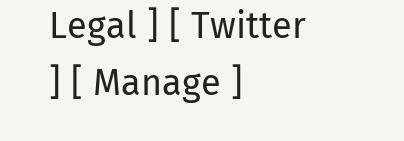Legal ] [ Twitter ] [ Manage ]